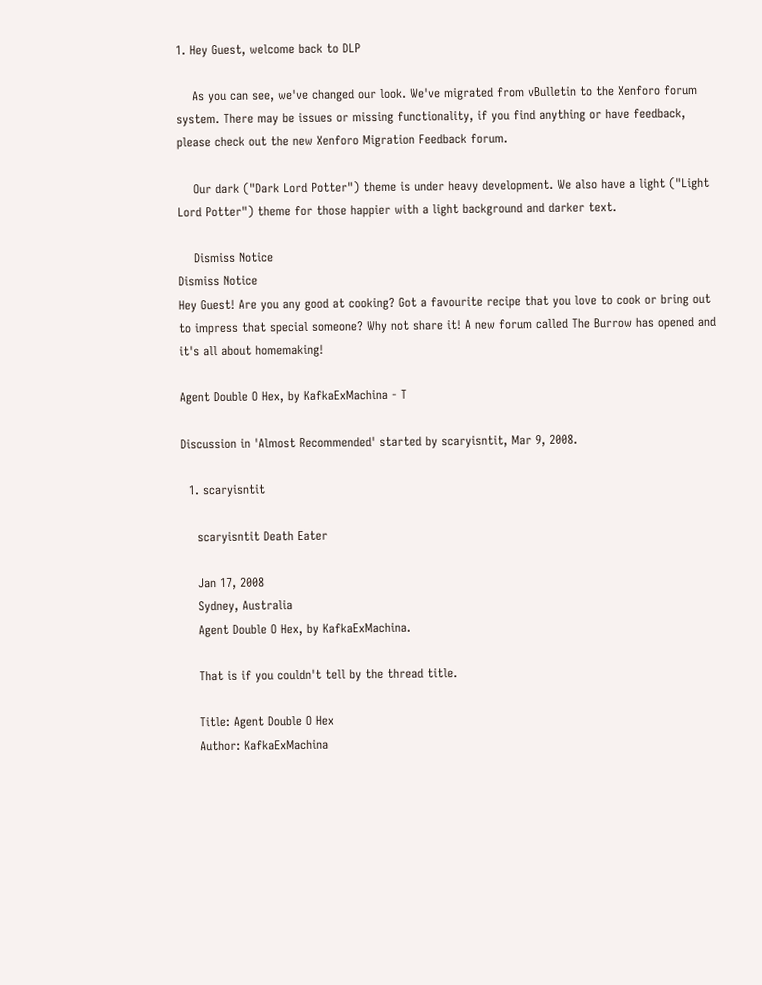1. Hey Guest, welcome back to DLP

    As you can see, we've changed our look. We've migrated from vBulletin to the Xenforo forum system. There may be issues or missing functionality, if you find anything or have feedback, please check out the new Xenforo Migration Feedback forum.

    Our dark ("Dark Lord Potter") theme is under heavy development. We also have a light ("Light Lord Potter") theme for those happier with a light background and darker text.

    Dismiss Notice
Dismiss Notice
Hey Guest! Are you any good at cooking? Got a favourite recipe that you love to cook or bring out to impress that special someone? Why not share it! A new forum called The Burrow has opened and it's all about homemaking!

Agent Double O Hex, by KafkaExMachina - T

Discussion in 'Almost Recommended' started by scaryisntit, Mar 9, 2008.

  1. scaryisntit

    scaryisntit Death Eater

    Jan 17, 2008
    Sydney, Australia
    Agent Double O Hex, by KafkaExMachina.

    That is if you couldn't tell by the thread title.

    Title: Agent Double O Hex
    Author: KafkaExMachina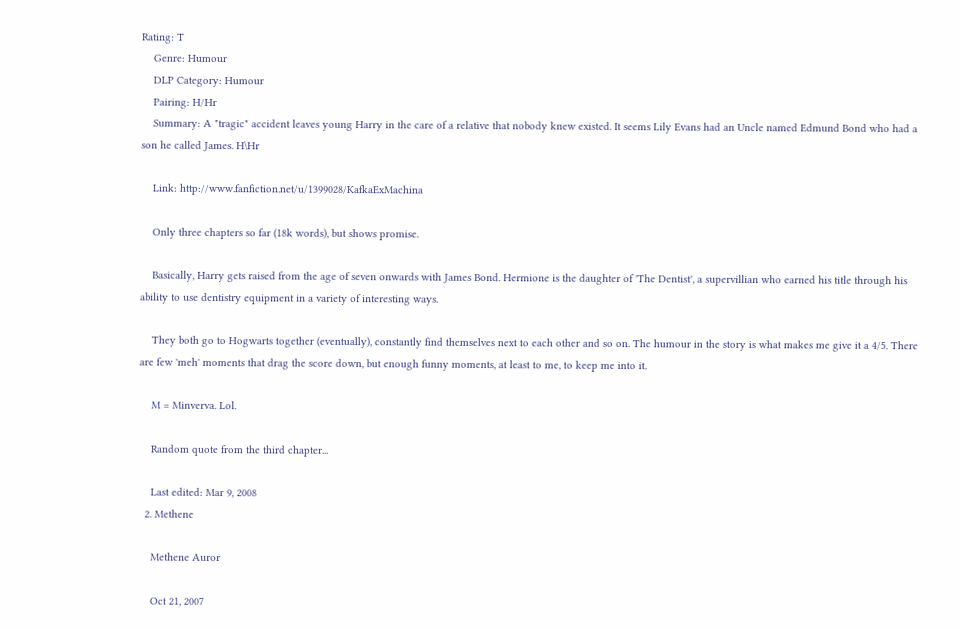Rating: T
    Genre: Humour
    DLP Category: Humour
    Pairing: H/Hr
    Summary: A "tragic" accident leaves young Harry in the care of a relative that nobody knew existed. It seems Lily Evans had an Uncle named Edmund Bond who had a son he called James. H\Hr

    Link: http://www.fanfiction.net/u/1399028/KafkaExMachina

    Only three chapters so far (18k words), but shows promise.

    Basically, Harry gets raised from the age of seven onwards with James Bond. Hermione is the daughter of 'The Dentist', a supervillian who earned his title through his ability to use dentistry equipment in a variety of interesting ways.

    They both go to Hogwarts together (eventually), constantly find themselves next to each other and so on. The humour in the story is what makes me give it a 4/5. There are few 'meh' moments that drag the score down, but enough funny moments, at least to me, to keep me into it.

    M = Minverva. Lol.

    Random quote from the third chapter...

    Last edited: Mar 9, 2008
  2. Methene

    Methene Auror

    Oct 21, 2007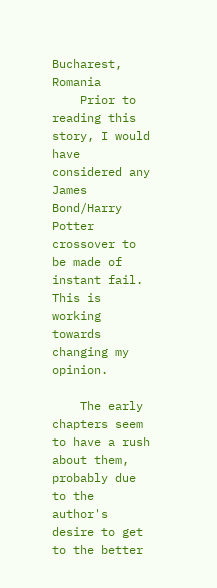Bucharest, Romania
    Prior to reading this story, I would have considered any James Bond/Harry Potter crossover to be made of instant fail. This is working towards changing my opinion.

    The early chapters seem to have a rush about them, probably due to the author's desire to get to the better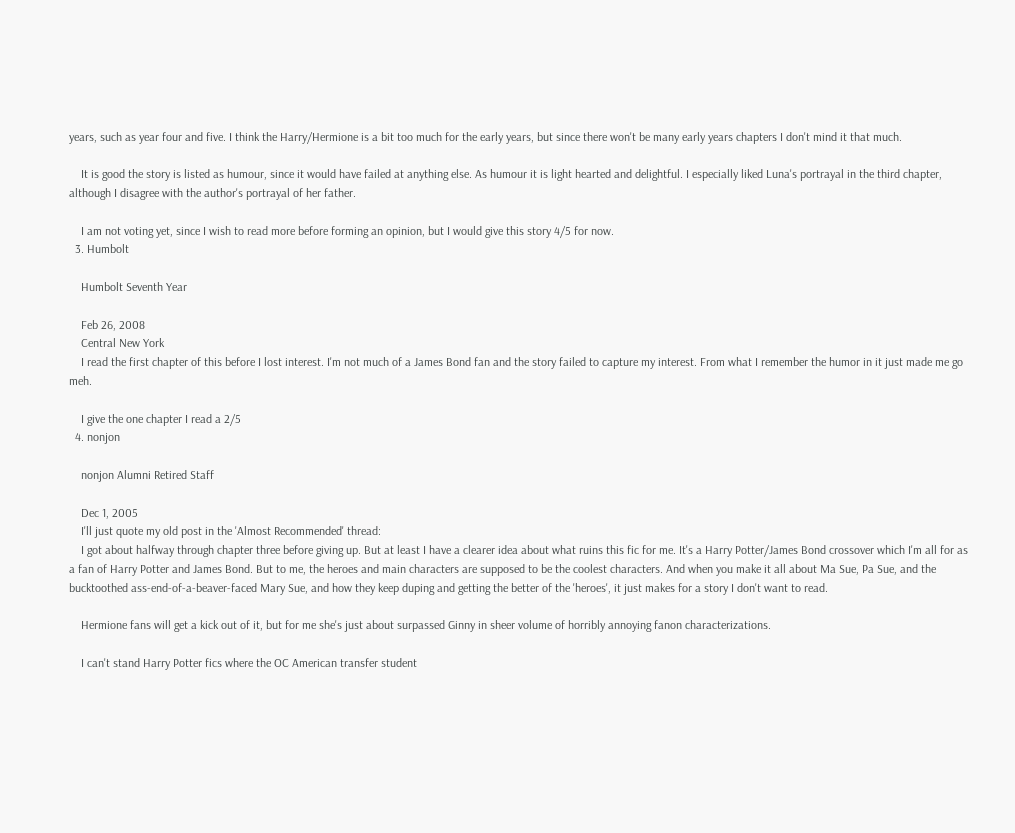years, such as year four and five. I think the Harry/Hermione is a bit too much for the early years, but since there won't be many early years chapters I don't mind it that much.

    It is good the story is listed as humour, since it would have failed at anything else. As humour it is light hearted and delightful. I especially liked Luna's portrayal in the third chapter, although I disagree with the author's portrayal of her father.

    I am not voting yet, since I wish to read more before forming an opinion, but I would give this story 4/5 for now.
  3. Humbolt

    Humbolt Seventh Year

    Feb 26, 2008
    Central New York
    I read the first chapter of this before I lost interest. I'm not much of a James Bond fan and the story failed to capture my interest. From what I remember the humor in it just made me go meh.

    I give the one chapter I read a 2/5
  4. nonjon

    nonjon Alumni Retired Staff

    Dec 1, 2005
    I'll just quote my old post in the 'Almost Recommended' thread:
    I got about halfway through chapter three before giving up. But at least I have a clearer idea about what ruins this fic for me. It's a Harry Potter/James Bond crossover which I'm all for as a fan of Harry Potter and James Bond. But to me, the heroes and main characters are supposed to be the coolest characters. And when you make it all about Ma Sue, Pa Sue, and the bucktoothed ass-end-of-a-beaver-faced Mary Sue, and how they keep duping and getting the better of the 'heroes', it just makes for a story I don't want to read.

    Hermione fans will get a kick out of it, but for me she's just about surpassed Ginny in sheer volume of horribly annoying fanon characterizations.

    I can't stand Harry Potter fics where the OC American transfer student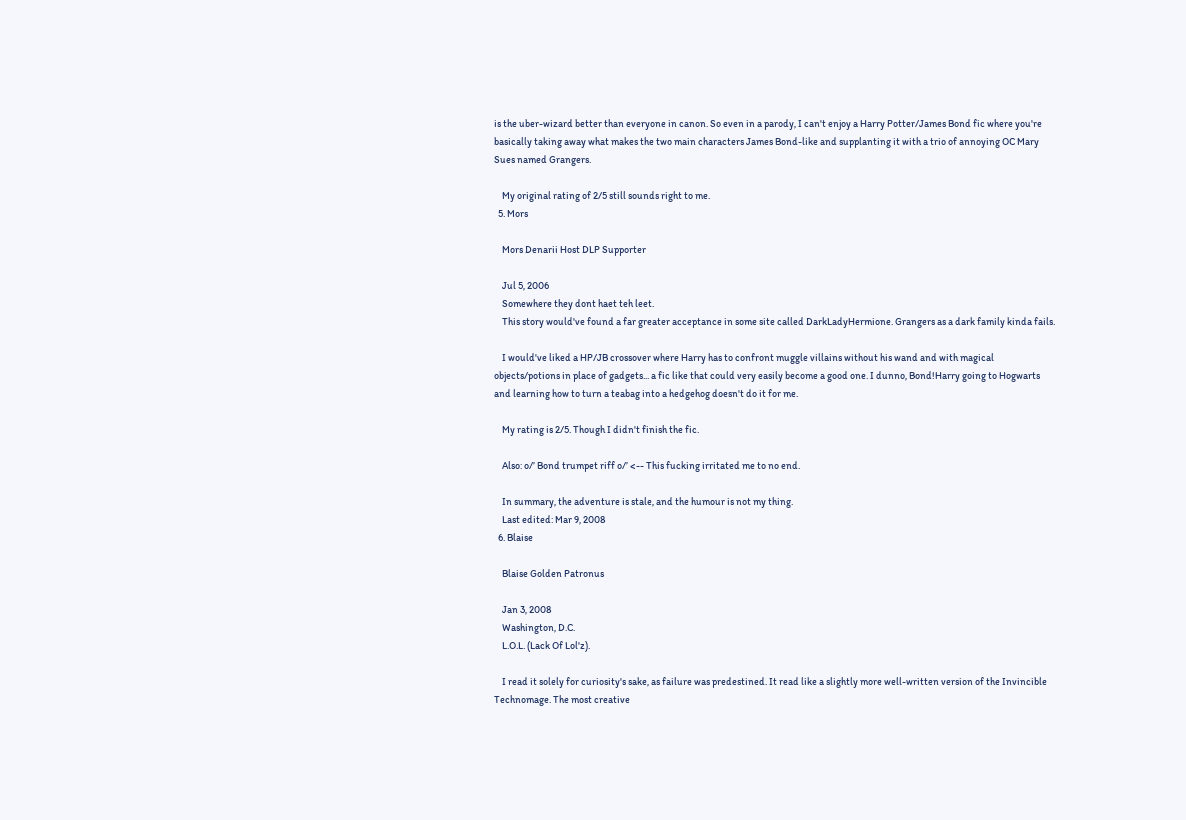is the uber-wizard better than everyone in canon. So even in a parody, I can't enjoy a Harry Potter/James Bond fic where you're basically taking away what makes the two main characters James Bond-like and supplanting it with a trio of annoying OC Mary Sues named Grangers.

    My original rating of 2/5 still sounds right to me.
  5. Mors

    Mors Denarii Host DLP Supporter

    Jul 5, 2006
    Somewhere they dont haet teh leet.
    This story would've found a far greater acceptance in some site called DarkLadyHermione. Grangers as a dark family kinda fails.

    I would've liked a HP/JB crossover where Harry has to confront muggle villains without his wand and with magical objects/potions in place of gadgets... a fic like that could very easily become a good one. I dunno, Bond!Harry going to Hogwarts and learning how to turn a teabag into a hedgehog doesn't do it for me.

    My rating is 2/5. Though I didn't finish the fic.

    Also: o/’ Bond trumpet riff o/’ <-- This fucking irritated me to no end.

    In summary, the adventure is stale, and the humour is not my thing.
    Last edited: Mar 9, 2008
  6. Blaise

    Blaise Golden Patronus

    Jan 3, 2008
    Washington, D.C.
    L.O.L. (Lack Of Lol'z).

    I read it solely for curiosity's sake, as failure was predestined. It read like a slightly more well-written version of the Invincible Technomage. The most creative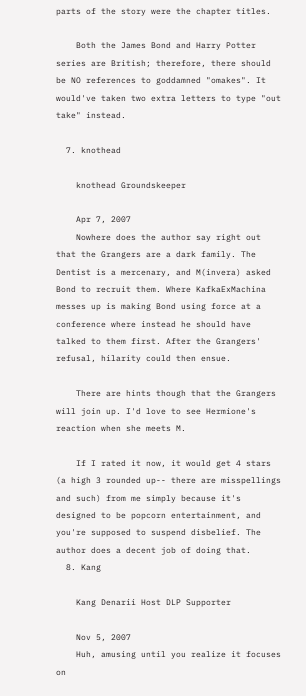parts of the story were the chapter titles.

    Both the James Bond and Harry Potter series are British; therefore, there should be NO references to goddamned "omakes". It would've taken two extra letters to type "out take" instead.

  7. knothead

    knothead Groundskeeper

    Apr 7, 2007
    Nowhere does the author say right out that the Grangers are a dark family. The Dentist is a mercenary, and M(invera) asked Bond to recruit them. Where KafkaExMachina messes up is making Bond using force at a conference where instead he should have talked to them first. After the Grangers' refusal, hilarity could then ensue.

    There are hints though that the Grangers will join up. I'd love to see Hermione's reaction when she meets M.

    If I rated it now, it would get 4 stars (a high 3 rounded up-- there are misspellings and such) from me simply because it's designed to be popcorn entertainment, and you're supposed to suspend disbelief. The author does a decent job of doing that.
  8. Kang

    Kang Denarii Host DLP Supporter

    Nov 5, 2007
    Huh, amusing until you realize it focuses on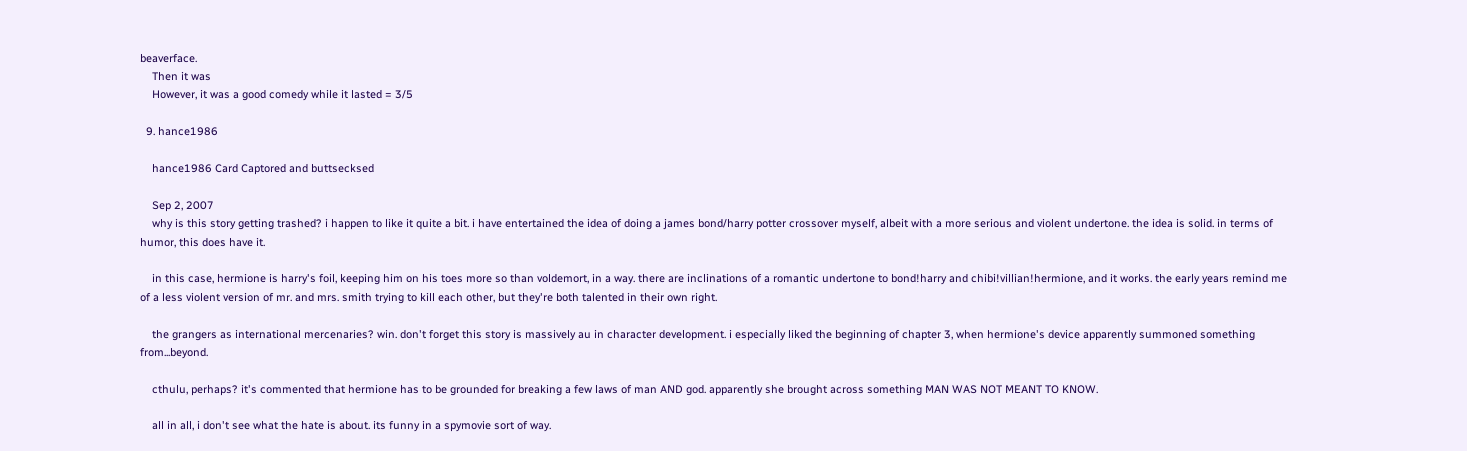beaverface.
    Then it was
    However, it was a good comedy while it lasted = 3/5

  9. hance1986

    hance1986 Card Captored and buttsecksed

    Sep 2, 2007
    why is this story getting trashed? i happen to like it quite a bit. i have entertained the idea of doing a james bond/harry potter crossover myself, albeit with a more serious and violent undertone. the idea is solid. in terms of humor, this does have it.

    in this case, hermione is harry's foil, keeping him on his toes more so than voldemort, in a way. there are inclinations of a romantic undertone to bond!harry and chibi!villian!hermione, and it works. the early years remind me of a less violent version of mr. and mrs. smith trying to kill each other, but they're both talented in their own right.

    the grangers as international mercenaries? win. don't forget this story is massively au in character development. i especially liked the beginning of chapter 3, when hermione's device apparently summoned something from...beyond.

    cthulu, perhaps? it's commented that hermione has to be grounded for breaking a few laws of man AND god. apparently she brought across something MAN WAS NOT MEANT TO KNOW.

    all in all, i don't see what the hate is about. its funny in a spymovie sort of way.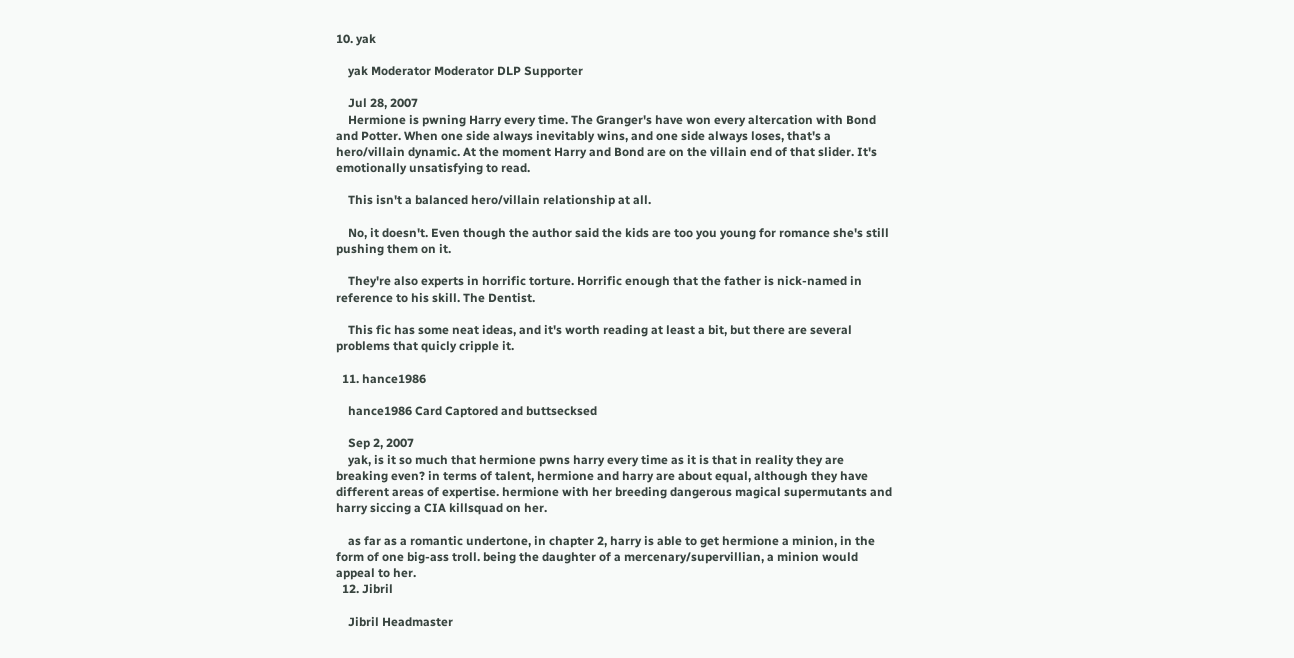10. yak

    yak Moderator Moderator DLP Supporter

    Jul 28, 2007
    Hermione is pwning Harry every time. The Granger's have won every altercation with Bond and Potter. When one side always inevitably wins, and one side always loses, that's a hero/villain dynamic. At the moment Harry and Bond are on the villain end of that slider. It's emotionally unsatisfying to read.

    This isn't a balanced hero/villain relationship at all.

    No, it doesn't. Even though the author said the kids are too you young for romance she's still pushing them on it.

    They're also experts in horrific torture. Horrific enough that the father is nick-named in reference to his skill. The Dentist.

    This fic has some neat ideas, and it's worth reading at least a bit, but there are several problems that quicly cripple it.

  11. hance1986

    hance1986 Card Captored and buttsecksed

    Sep 2, 2007
    yak, is it so much that hermione pwns harry every time as it is that in reality they are breaking even? in terms of talent, hermione and harry are about equal, although they have different areas of expertise. hermione with her breeding dangerous magical supermutants and harry siccing a CIA killsquad on her.

    as far as a romantic undertone, in chapter 2, harry is able to get hermione a minion, in the form of one big-ass troll. being the daughter of a mercenary/supervillian, a minion would appeal to her.
  12. Jibril

    Jibril Headmaster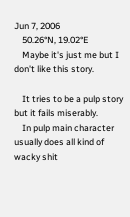Jun 7, 2006
    50.26°N, 19.02°E
    Maybe it's just me but I don't like this story.

    It tries to be a pulp story but it fails miserably.
    In pulp main character usually does all kind of wacky shit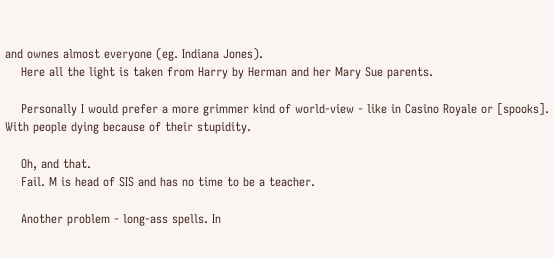and ownes almost everyone (eg. Indiana Jones).
    Here all the light is taken from Harry by Herman and her Mary Sue parents.

    Personally I would prefer a more grimmer kind of world-view - like in Casino Royale or [spooks]. With people dying because of their stupidity.

    Oh, and that.
    Fail. M is head of SIS and has no time to be a teacher.

    Another problem - long-ass spells. In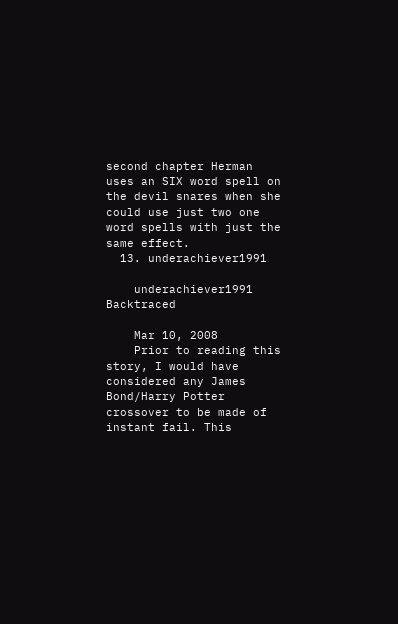second chapter Herman uses an SIX word spell on the devil snares when she could use just two one word spells with just the same effect.
  13. underachiever1991

    underachiever1991 Backtraced

    Mar 10, 2008
    Prior to reading this story, I would have considered any James Bond/Harry Potter crossover to be made of instant fail. This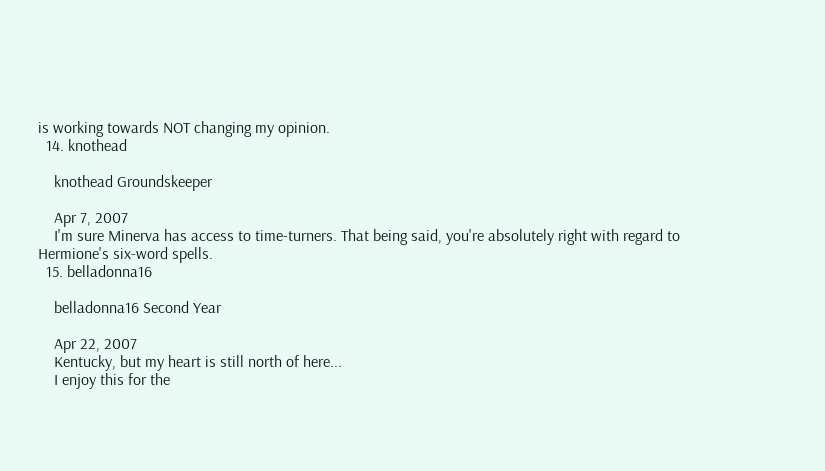is working towards NOT changing my opinion.
  14. knothead

    knothead Groundskeeper

    Apr 7, 2007
    I'm sure Minerva has access to time-turners. That being said, you're absolutely right with regard to Hermione's six-word spells.
  15. belladonna16

    belladonna16 Second Year

    Apr 22, 2007
    Kentucky, but my heart is still north of here...
    I enjoy this for the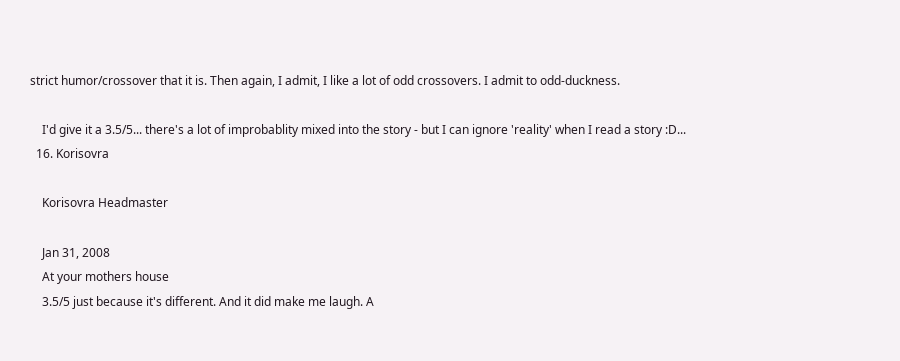strict humor/crossover that it is. Then again, I admit, I like a lot of odd crossovers. I admit to odd-duckness.

    I'd give it a 3.5/5... there's a lot of improbablity mixed into the story - but I can ignore 'reality' when I read a story :D...
  16. Korisovra

    Korisovra Headmaster

    Jan 31, 2008
    At your mothers house
    3.5/5 just because it's different. And it did make me laugh. A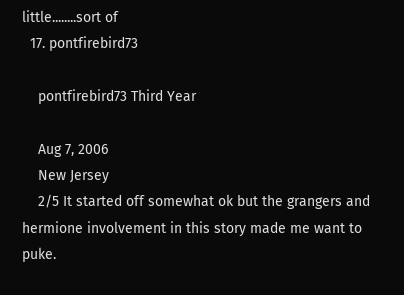little........sort of
  17. pontfirebird73

    pontfirebird73 Third Year

    Aug 7, 2006
    New Jersey
    2/5 It started off somewhat ok but the grangers and hermione involvement in this story made me want to puke.